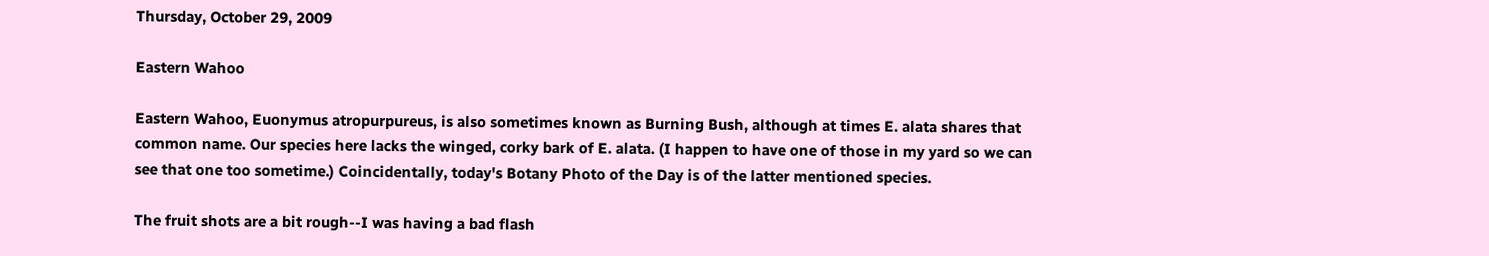Thursday, October 29, 2009

Eastern Wahoo

Eastern Wahoo, Euonymus atropurpureus, is also sometimes known as Burning Bush, although at times E. alata shares that common name. Our species here lacks the winged, corky bark of E. alata. (I happen to have one of those in my yard so we can see that one too sometime.) Coincidentally, today's Botany Photo of the Day is of the latter mentioned species.

The fruit shots are a bit rough--I was having a bad flash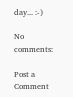day... :-)

No comments:

Post a Comment